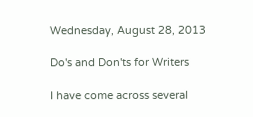Wednesday, August 28, 2013

Do's and Don'ts for Writers

I have come across several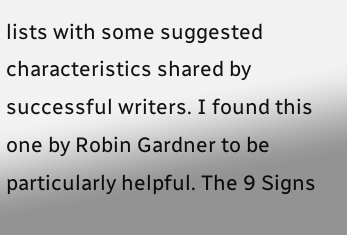lists with some suggested characteristics shared by successful writers. I found this one by Robin Gardner to be particularly helpful. The 9 Signs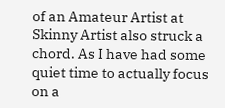of an Amateur Artist at Skinny Artist also struck a chord. As I have had some quiet time to actually focus on a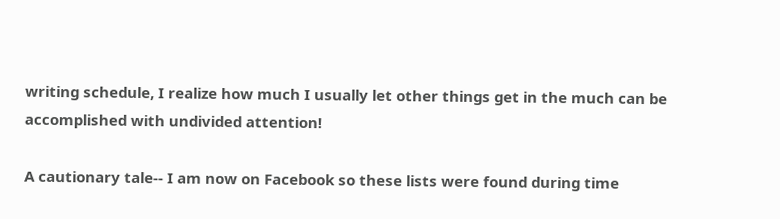writing schedule, I realize how much I usually let other things get in the much can be accomplished with undivided attention!

A cautionary tale-- I am now on Facebook so these lists were found during time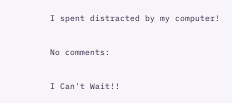I spent distracted by my computer!

No comments:

I Can't Wait!!